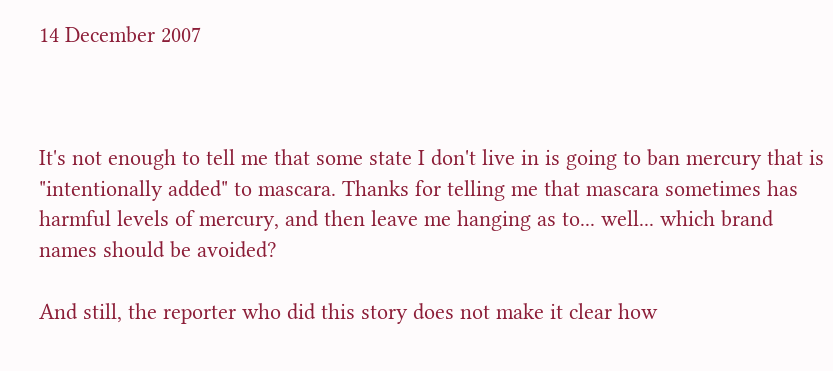14 December 2007



It's not enough to tell me that some state I don't live in is going to ban mercury that is "intentionally added" to mascara. Thanks for telling me that mascara sometimes has harmful levels of mercury, and then leave me hanging as to... well... which brand names should be avoided?

And still, the reporter who did this story does not make it clear how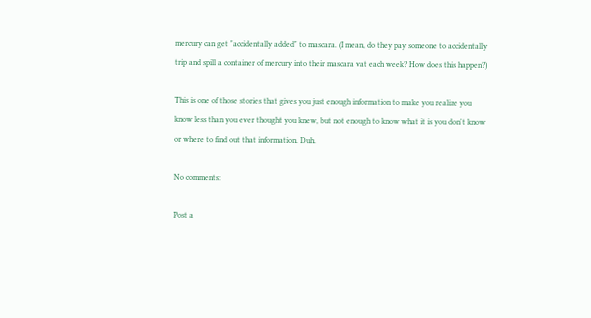mercury can get "accidentally added" to mascara. (I mean, do they pay someone to accidentally trip and spill a container of mercury into their mascara vat each week? How does this happen?)

This is one of those stories that gives you just enough information to make you realize you know less than you ever thought you knew, but not enough to know what it is you don't know or where to find out that information. Duh.

No comments:

Post a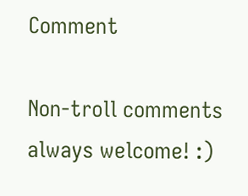Comment

Non-troll comments always welcome! :)